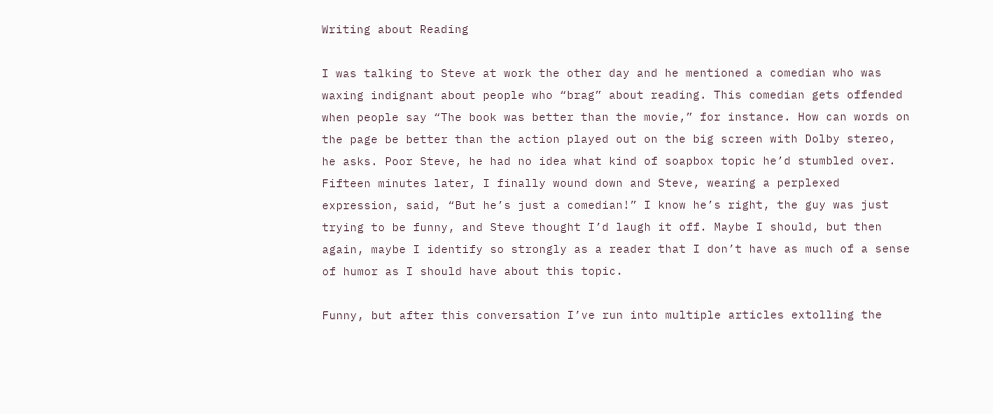Writing about Reading

I was talking to Steve at work the other day and he mentioned a comedian who was waxing indignant about people who “brag” about reading. This comedian gets offended when people say “The book was better than the movie,” for instance. How can words on the page be better than the action played out on the big screen with Dolby stereo, he asks. Poor Steve, he had no idea what kind of soapbox topic he’d stumbled over. Fifteen minutes later, I finally wound down and Steve, wearing a perplexed expression, said, “But he’s just a comedian!” I know he’s right, the guy was just trying to be funny, and Steve thought I’d laugh it off. Maybe I should, but then again, maybe I identify so strongly as a reader that I don’t have as much of a sense of humor as I should have about this topic.

Funny, but after this conversation I’ve run into multiple articles extolling the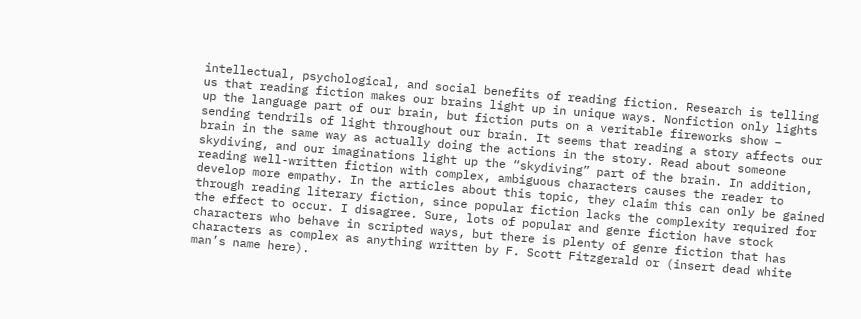intellectual, psychological, and social benefits of reading fiction. Research is telling us that reading fiction makes our brains light up in unique ways. Nonfiction only lights up the language part of our brain, but fiction puts on a veritable fireworks show – sending tendrils of light throughout our brain. It seems that reading a story affects our brain in the same way as actually doing the actions in the story. Read about someone skydiving, and our imaginations light up the “skydiving” part of the brain. In addition, reading well-written fiction with complex, ambiguous characters causes the reader to develop more empathy. In the articles about this topic, they claim this can only be gained through reading literary fiction, since popular fiction lacks the complexity required for the effect to occur. I disagree. Sure, lots of popular and genre fiction have stock characters who behave in scripted ways, but there is plenty of genre fiction that has characters as complex as anything written by F. Scott Fitzgerald or (insert dead white man’s name here).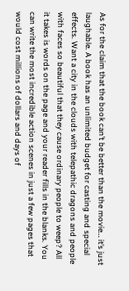As for the claim that the book can’t be better than the movie… it’s just laughable. A book has an unlimited budget for casting and special effects. Want a city in the clouds with telepathic dragons and people with faces so beautiful that they cause ordinary people to weep? All it takes is words on the page and your reader fills in the blanks. You can write the most incredible action scenes in just a few pages that would cost millions of dollars and days of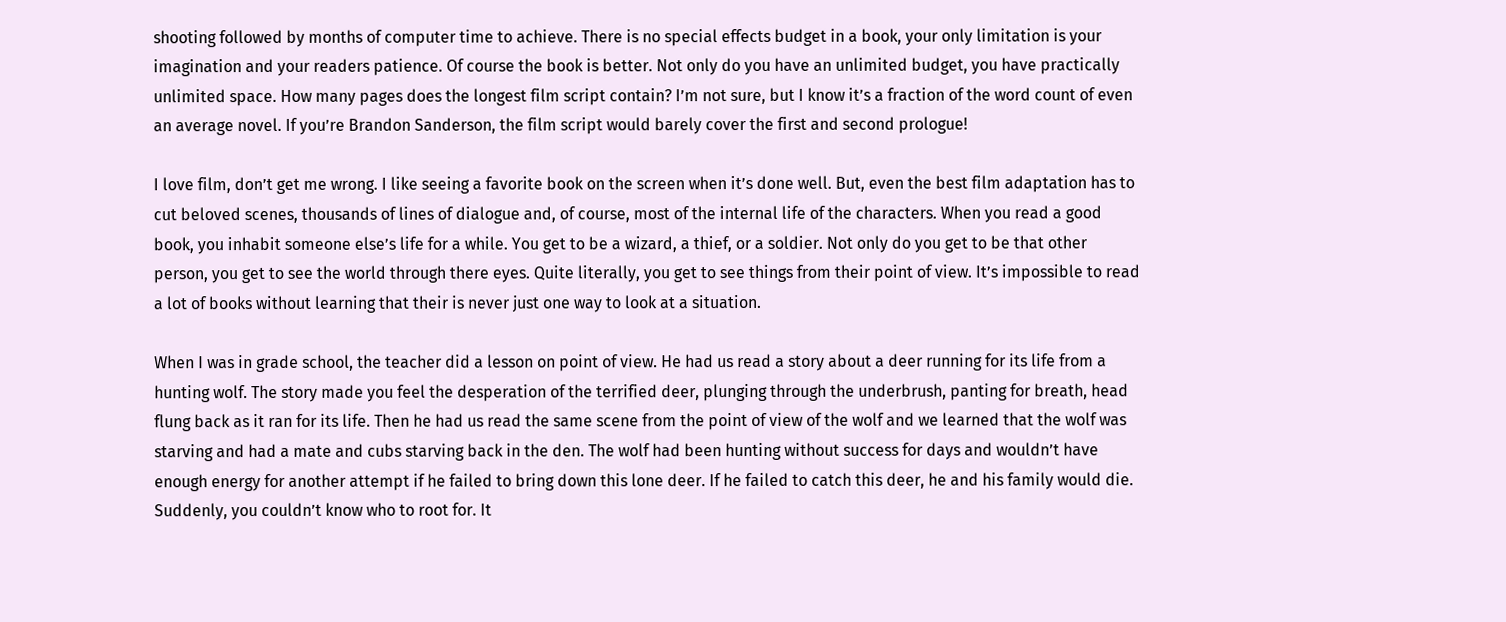shooting followed by months of computer time to achieve. There is no special effects budget in a book, your only limitation is your imagination and your readers patience. Of course the book is better. Not only do you have an unlimited budget, you have practically unlimited space. How many pages does the longest film script contain? I’m not sure, but I know it’s a fraction of the word count of even an average novel. If you’re Brandon Sanderson, the film script would barely cover the first and second prologue!

I love film, don’t get me wrong. I like seeing a favorite book on the screen when it’s done well. But, even the best film adaptation has to cut beloved scenes, thousands of lines of dialogue and, of course, most of the internal life of the characters. When you read a good book, you inhabit someone else’s life for a while. You get to be a wizard, a thief, or a soldier. Not only do you get to be that other person, you get to see the world through there eyes. Quite literally, you get to see things from their point of view. It’s impossible to read a lot of books without learning that their is never just one way to look at a situation.

When I was in grade school, the teacher did a lesson on point of view. He had us read a story about a deer running for its life from a hunting wolf. The story made you feel the desperation of the terrified deer, plunging through the underbrush, panting for breath, head flung back as it ran for its life. Then he had us read the same scene from the point of view of the wolf and we learned that the wolf was starving and had a mate and cubs starving back in the den. The wolf had been hunting without success for days and wouldn’t have enough energy for another attempt if he failed to bring down this lone deer. If he failed to catch this deer, he and his family would die. Suddenly, you couldn’t know who to root for. It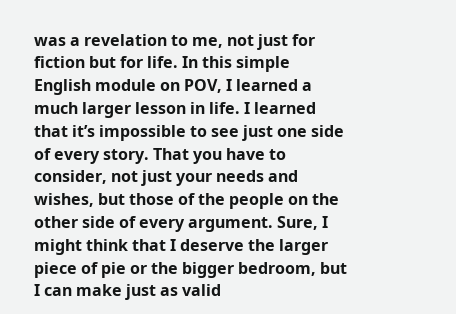was a revelation to me, not just for fiction but for life. In this simple English module on POV, I learned a much larger lesson in life. I learned that it’s impossible to see just one side of every story. That you have to consider, not just your needs and wishes, but those of the people on the other side of every argument. Sure, I might think that I deserve the larger piece of pie or the bigger bedroom, but I can make just as valid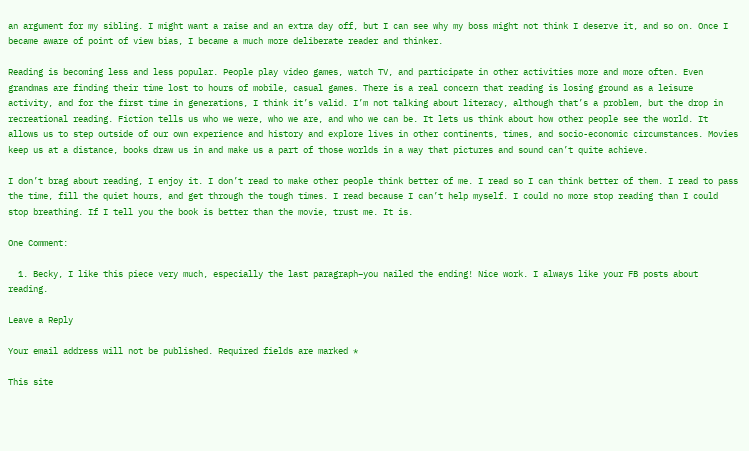an argument for my sibling. I might want a raise and an extra day off, but I can see why my boss might not think I deserve it, and so on. Once I became aware of point of view bias, I became a much more deliberate reader and thinker.

Reading is becoming less and less popular. People play video games, watch TV, and participate in other activities more and more often. Even grandmas are finding their time lost to hours of mobile, casual games. There is a real concern that reading is losing ground as a leisure activity, and for the first time in generations, I think it’s valid. I’m not talking about literacy, although that’s a problem, but the drop in recreational reading. Fiction tells us who we were, who we are, and who we can be. It lets us think about how other people see the world. It allows us to step outside of our own experience and history and explore lives in other continents, times, and socio-economic circumstances. Movies keep us at a distance, books draw us in and make us a part of those worlds in a way that pictures and sound can’t quite achieve.

I don’t brag about reading, I enjoy it. I don’t read to make other people think better of me. I read so I can think better of them. I read to pass the time, fill the quiet hours, and get through the tough times. I read because I can’t help myself. I could no more stop reading than I could stop breathing. If I tell you the book is better than the movie, trust me. It is.

One Comment:

  1. Becky, I like this piece very much, especially the last paragraph–you nailed the ending! Nice work. I always like your FB posts about reading.

Leave a Reply

Your email address will not be published. Required fields are marked *

This site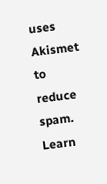uses Akismet to reduce spam. Learn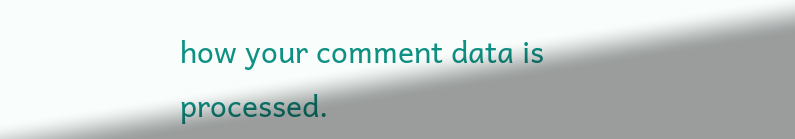how your comment data is processed.